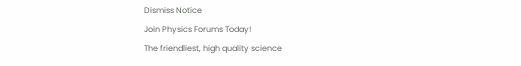Dismiss Notice
Join Physics Forums Today!
The friendliest, high quality science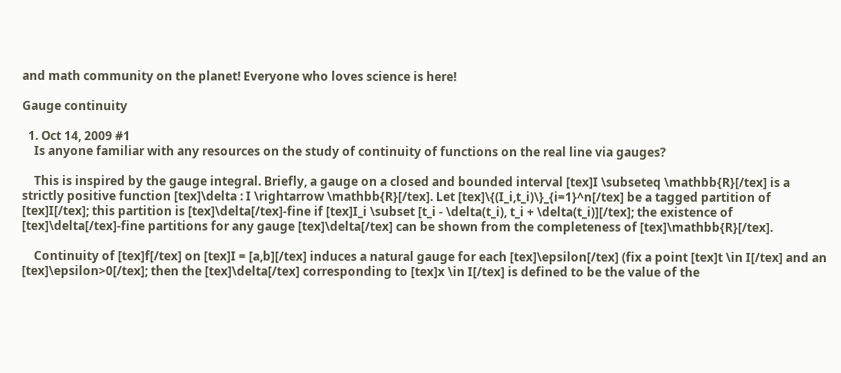and math community on the planet! Everyone who loves science is here!

Gauge continuity

  1. Oct 14, 2009 #1
    Is anyone familiar with any resources on the study of continuity of functions on the real line via gauges?

    This is inspired by the gauge integral. Briefly, a gauge on a closed and bounded interval [tex]I \subseteq \mathbb{R}[/tex] is a strictly positive function [tex]\delta : I \rightarrow \mathbb{R}[/tex]. Let [tex]\{(I_i,t_i)\}_{i=1}^n[/tex] be a tagged partition of [tex]I[/tex]; this partition is [tex]\delta[/tex]-fine if [tex]I_i \subset [t_i - \delta(t_i), t_i + \delta(t_i)][/tex]; the existence of [tex]\delta[/tex]-fine partitions for any gauge [tex]\delta[/tex] can be shown from the completeness of [tex]\mathbb{R}[/tex].

    Continuity of [tex]f[/tex] on [tex]I = [a,b][/tex] induces a natural gauge for each [tex]\epsilon[/tex] (fix a point [tex]t \in I[/tex] and an [tex]\epsilon>0[/tex]; then the [tex]\delta[/tex] corresponding to [tex]x \in I[/tex] is defined to be the value of the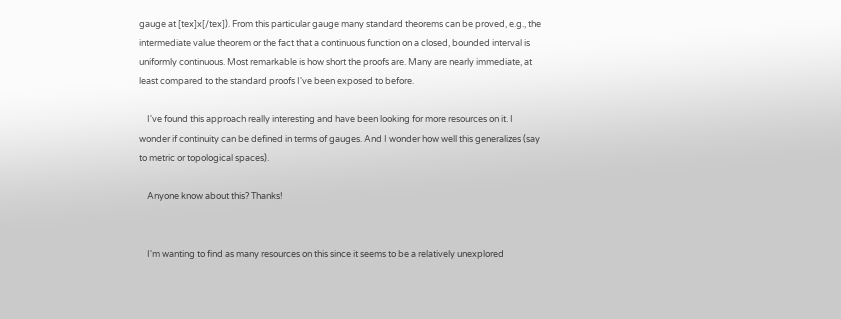gauge at [tex]x[/tex]). From this particular gauge many standard theorems can be proved, e.g., the intermediate value theorem or the fact that a continuous function on a closed, bounded interval is uniformly continuous. Most remarkable is how short the proofs are. Many are nearly immediate, at least compared to the standard proofs I've been exposed to before.

    I've found this approach really interesting and have been looking for more resources on it. I wonder if continuity can be defined in terms of gauges. And I wonder how well this generalizes (say to metric or topological spaces).

    Anyone know about this? Thanks!


    I'm wanting to find as many resources on this since it seems to be a relatively unexplored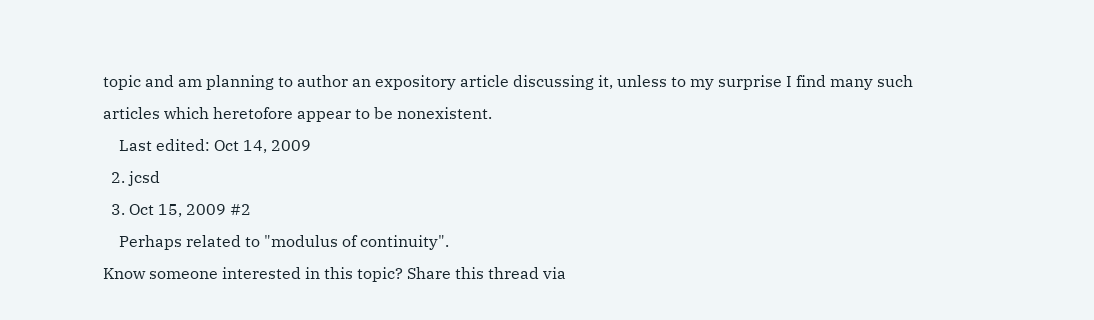topic and am planning to author an expository article discussing it, unless to my surprise I find many such articles which heretofore appear to be nonexistent.
    Last edited: Oct 14, 2009
  2. jcsd
  3. Oct 15, 2009 #2
    Perhaps related to "modulus of continuity".
Know someone interested in this topic? Share this thread via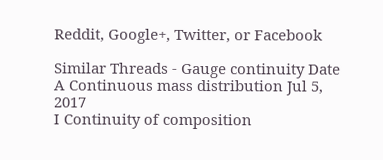Reddit, Google+, Twitter, or Facebook

Similar Threads - Gauge continuity Date
A Continuous mass distribution Jul 5, 2017
I Continuity of composition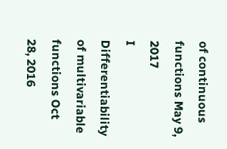of continuous functions May 9, 2017
I Differentiability of multivariable functions Oct 28, 2016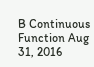B Continuous Function Aug 31, 2016